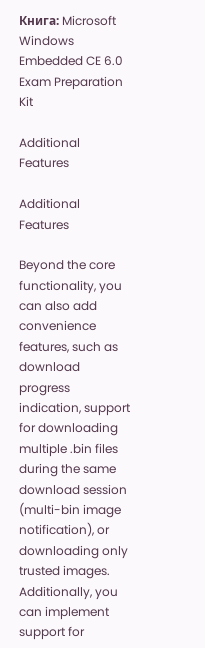Книга: Microsoft Windows Embedded CE 6.0 Exam Preparation Kit

Additional Features

Additional Features

Beyond the core functionality, you can also add convenience features, such as download progress indication, support for downloading multiple .bin files during the same download session (multi-bin image notification), or downloading only trusted images. Additionally, you can implement support for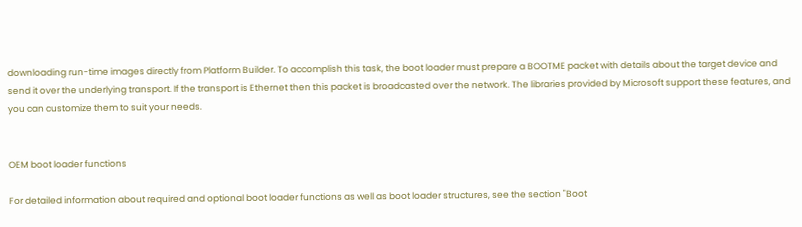downloading run-time images directly from Platform Builder. To accomplish this task, the boot loader must prepare a BOOTME packet with details about the target device and send it over the underlying transport. If the transport is Ethernet then this packet is broadcasted over the network. The libraries provided by Microsoft support these features, and you can customize them to suit your needs.


OEM boot loader functions

For detailed information about required and optional boot loader functions as well as boot loader structures, see the section "Boot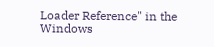Loader Reference" in the Windows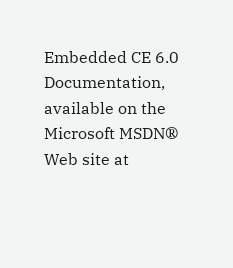Embedded CE 6.0 Documentation, available on the Microsoft MSDN® Web site at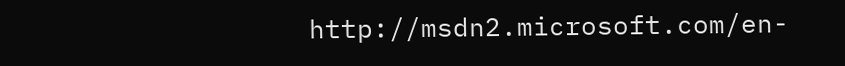http://msdn2.microsoft.com/en-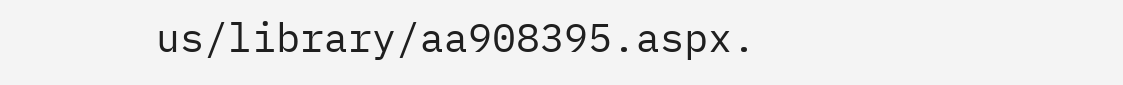us/library/aa908395.aspx.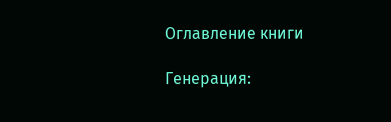Оглавление книги

Генерация: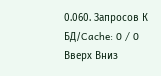0.060. Запросов К БД/Cache: 0 / 0
Вверх Вниз